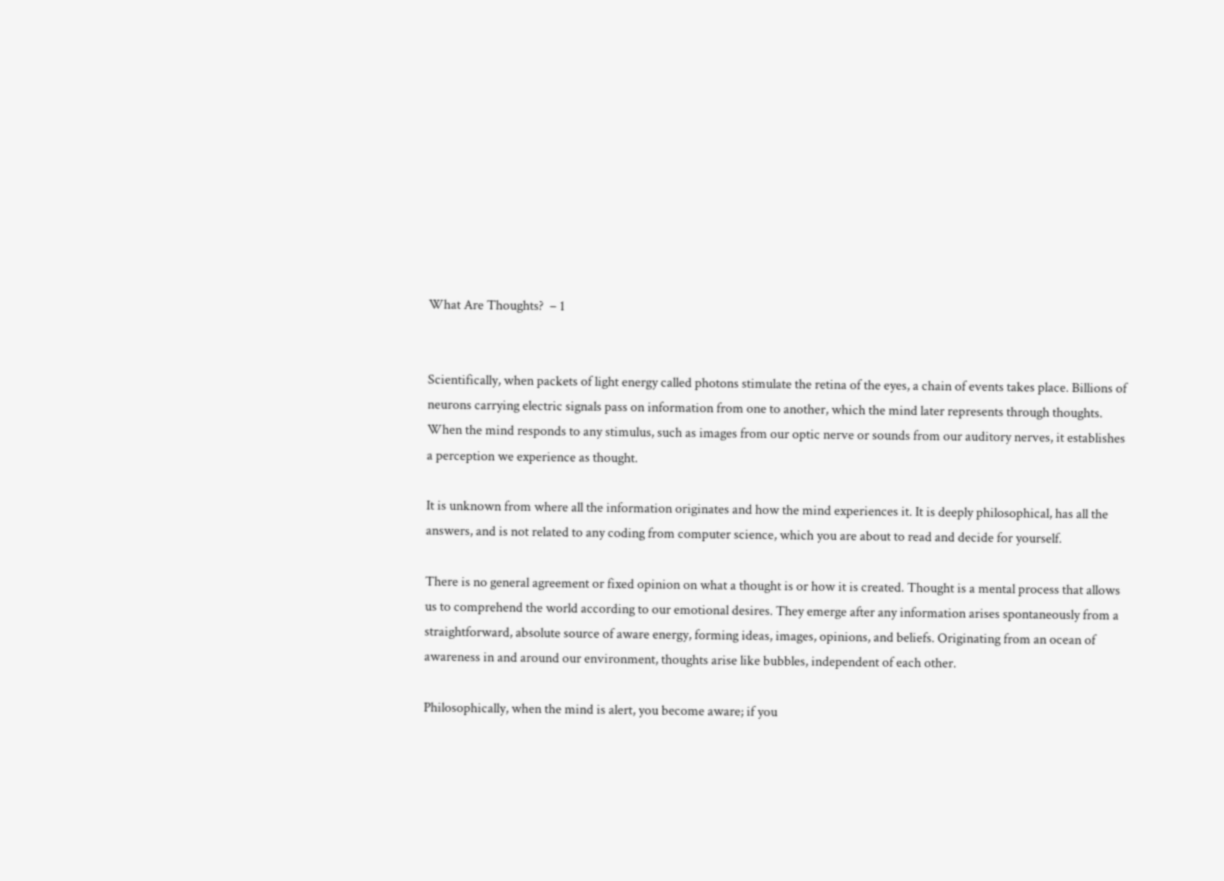What Are Thoughts?  – 1


Scientifically, when packets of light energy called photons stimulate the retina of the eyes, a chain of events takes place. Billions of neurons carrying electric signals pass on information from one to another, which the mind later represents through thoughts. When the mind responds to any stimulus, such as images from our optic nerve or sounds from our auditory nerves, it establishes a perception we experience as thought.

It is unknown from where all the information originates and how the mind experiences it. It is deeply philosophical, has all the answers, and is not related to any coding from computer science, which you are about to read and decide for yourself.

There is no general agreement or fixed opinion on what a thought is or how it is created. Thought is a mental process that allows us to comprehend the world according to our emotional desires. They emerge after any information arises spontaneously from a straightforward, absolute source of aware energy, forming ideas, images, opinions, and beliefs. Originating from an ocean of awareness in and around our environment, thoughts arise like bubbles, independent of each other.

Philosophically, when the mind is alert, you become aware; if you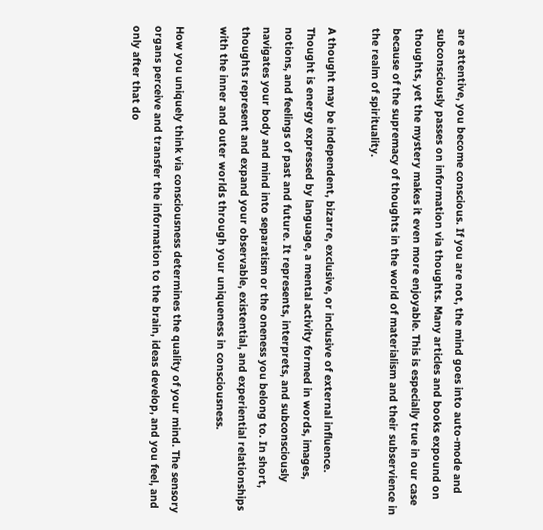are attentive, you become conscious. If you are not, the mind goes into auto-mode and subconsciously passes on information via thoughts. Many articles and books expound on thoughts, yet the mystery makes it even more enjoyable. This is especially true in our case because of the supremacy of thoughts in the world of materialism and their subservience in the realm of spirituality.

A thought may be independent, bizarre, exclusive, or inclusive of external influence. Thought is energy expressed by language, a mental activity formed in words, images, notions, and feelings of past and future. It represents, interprets, and subconsciously navigates your body and mind into separatism or the oneness you belong to. In short, thoughts represent and expand your observable, existential, and experiential relationships with the inner and outer worlds through your uniqueness in consciousness.

How you uniquely think via consciousness determines the quality of your mind. The sensory organs perceive and transfer the information to the brain, ideas develop, and you feel, and only after that do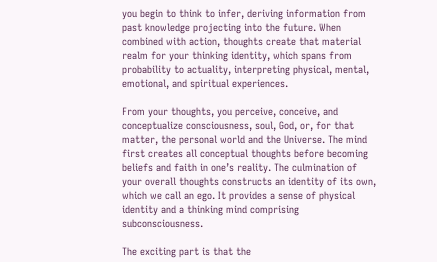you begin to think to infer, deriving information from past knowledge projecting into the future. When combined with action, thoughts create that material realm for your thinking identity, which spans from probability to actuality, interpreting physical, mental, emotional, and spiritual experiences.

From your thoughts, you perceive, conceive, and conceptualize consciousness, soul, God, or, for that matter, the personal world and the Universe. The mind first creates all conceptual thoughts before becoming beliefs and faith in one’s reality. The culmination of your overall thoughts constructs an identity of its own, which we call an ego. It provides a sense of physical identity and a thinking mind comprising subconsciousness.

The exciting part is that the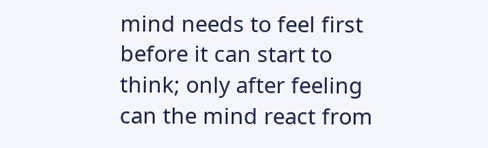mind needs to feel first before it can start to think; only after feeling can the mind react from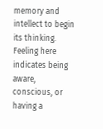memory and intellect to begin its thinking. Feeling here indicates being aware, conscious, or having a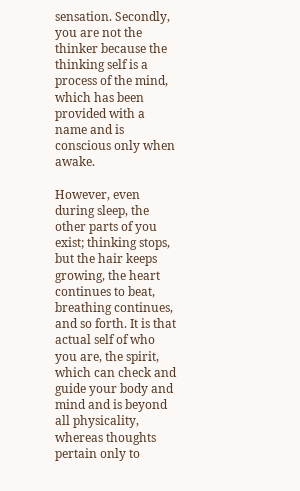sensation. Secondly, you are not the thinker because the thinking self is a process of the mind, which has been provided with a name and is conscious only when awake.

However, even during sleep, the other parts of you exist; thinking stops, but the hair keeps growing, the heart continues to beat, breathing continues, and so forth. It is that actual self of who you are, the spirit, which can check and guide your body and mind and is beyond all physicality, whereas thoughts pertain only to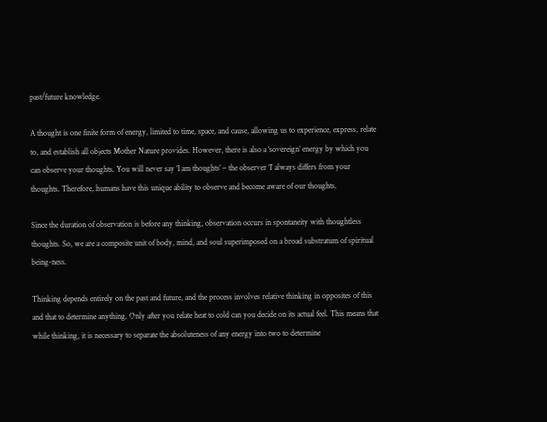past/future knowledge.

A thought is one finite form of energy, limited to time, space, and cause, allowing us to experience, express, relate to, and establish all objects Mother Nature provides. However, there is also a ‘sovereign’ energy by which you can observe your thoughts. You will never say ‘I am thoughts’ – the observer ‘I’ always differs from your thoughts. Therefore, humans have this unique ability to observe and become aware of our thoughts.

Since the duration of observation is before any thinking, observation occurs in spontaneity with thoughtless thoughts. So, we are a composite unit of body, mind, and soul superimposed on a broad substratum of spiritual being-ness.

Thinking depends entirely on the past and future, and the process involves relative thinking in opposites of this and that to determine anything. Only after you relate heat to cold can you decide on its actual feel. This means that while thinking, it is necessary to separate the absoluteness of any energy into two to determine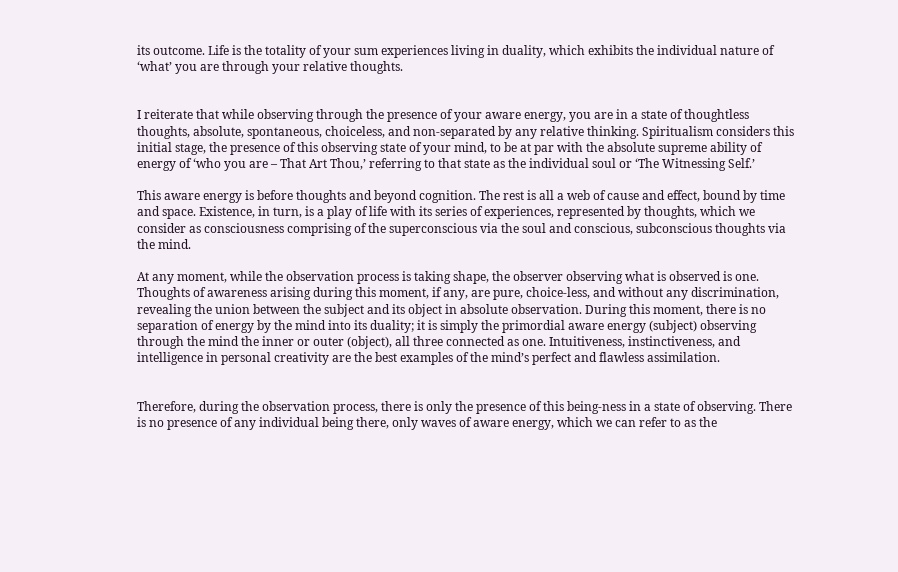its outcome. Life is the totality of your sum experiences living in duality, which exhibits the individual nature of ‘what’ you are through your relative thoughts.


I reiterate that while observing through the presence of your aware energy, you are in a state of thoughtless thoughts, absolute, spontaneous, choiceless, and non-separated by any relative thinking. Spiritualism considers this initial stage, the presence of this observing state of your mind, to be at par with the absolute supreme ability of energy of ‘who you are – That Art Thou,’ referring to that state as the individual soul or ‘The Witnessing Self.’

This aware energy is before thoughts and beyond cognition. The rest is all a web of cause and effect, bound by time and space. Existence, in turn, is a play of life with its series of experiences, represented by thoughts, which we consider as consciousness comprising of the superconscious via the soul and conscious, subconscious thoughts via the mind.

At any moment, while the observation process is taking shape, the observer observing what is observed is one. Thoughts of awareness arising during this moment, if any, are pure, choice-less, and without any discrimination, revealing the union between the subject and its object in absolute observation. During this moment, there is no separation of energy by the mind into its duality; it is simply the primordial aware energy (subject) observing through the mind the inner or outer (object), all three connected as one. Intuitiveness, instinctiveness, and intelligence in personal creativity are the best examples of the mind’s perfect and flawless assimilation.


Therefore, during the observation process, there is only the presence of this being-ness in a state of observing. There is no presence of any individual being there, only waves of aware energy, which we can refer to as the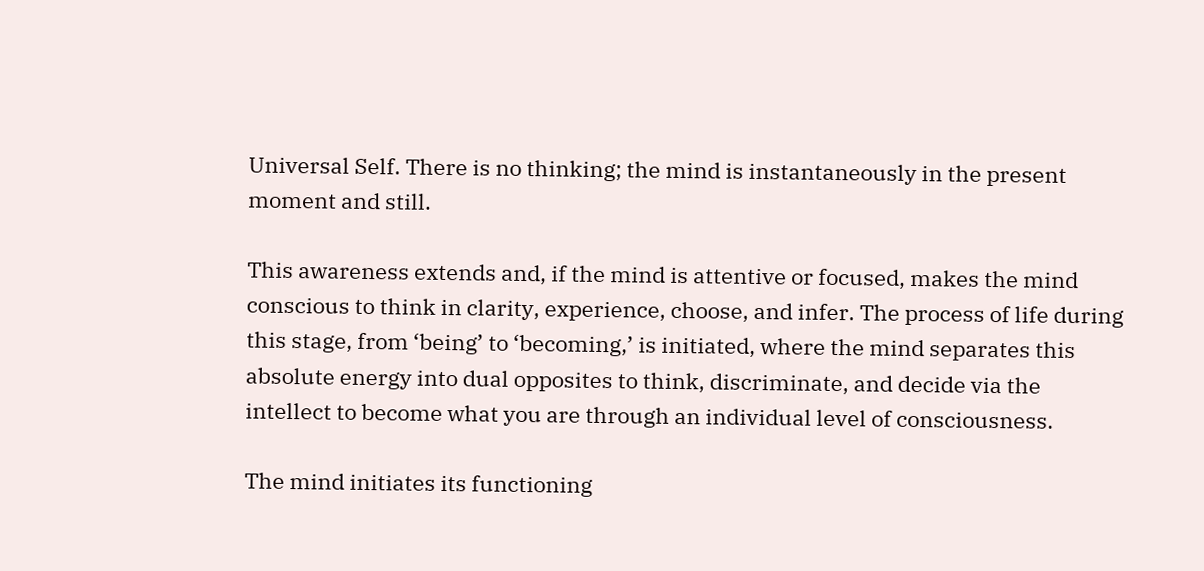Universal Self. There is no thinking; the mind is instantaneously in the present moment and still.

This awareness extends and, if the mind is attentive or focused, makes the mind conscious to think in clarity, experience, choose, and infer. The process of life during this stage, from ‘being’ to ‘becoming,’ is initiated, where the mind separates this absolute energy into dual opposites to think, discriminate, and decide via the intellect to become what you are through an individual level of consciousness.

The mind initiates its functioning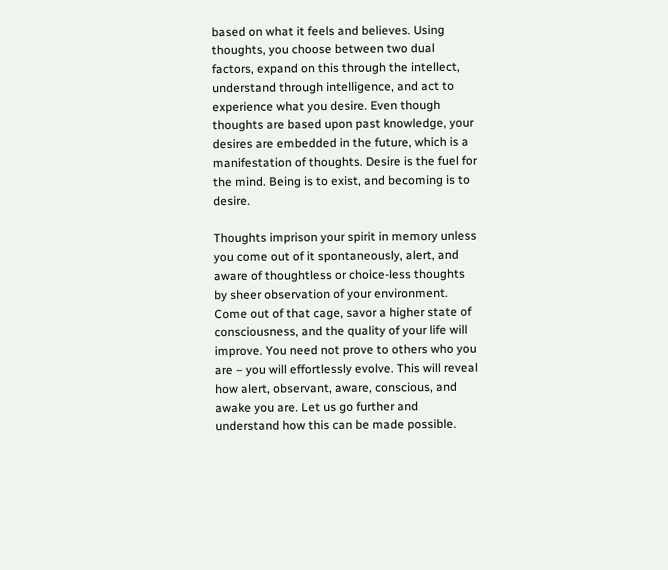based on what it feels and believes. Using thoughts, you choose between two dual factors, expand on this through the intellect, understand through intelligence, and act to experience what you desire. Even though thoughts are based upon past knowledge, your desires are embedded in the future, which is a manifestation of thoughts. Desire is the fuel for the mind. Being is to exist, and becoming is to desire.

Thoughts imprison your spirit in memory unless you come out of it spontaneously, alert, and aware of thoughtless or choice-less thoughts by sheer observation of your environment. Come out of that cage, savor a higher state of consciousness, and the quality of your life will improve. You need not prove to others who you are – you will effortlessly evolve. This will reveal how alert, observant, aware, conscious, and awake you are. Let us go further and understand how this can be made possible.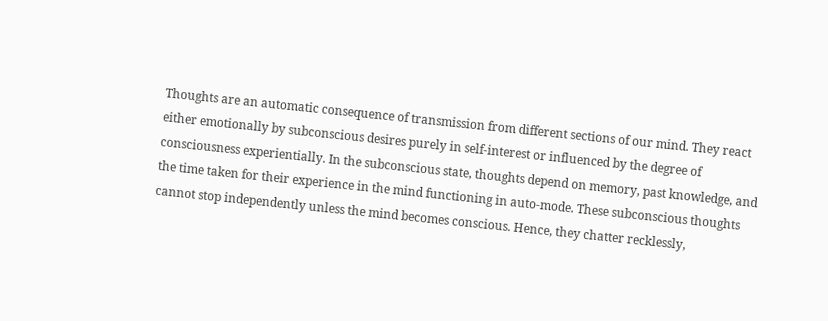Thoughts are an automatic consequence of transmission from different sections of our mind. They react either emotionally by subconscious desires purely in self-interest or influenced by the degree of consciousness experientially. In the subconscious state, thoughts depend on memory, past knowledge, and the time taken for their experience in the mind functioning in auto-mode. These subconscious thoughts cannot stop independently unless the mind becomes conscious. Hence, they chatter recklessly,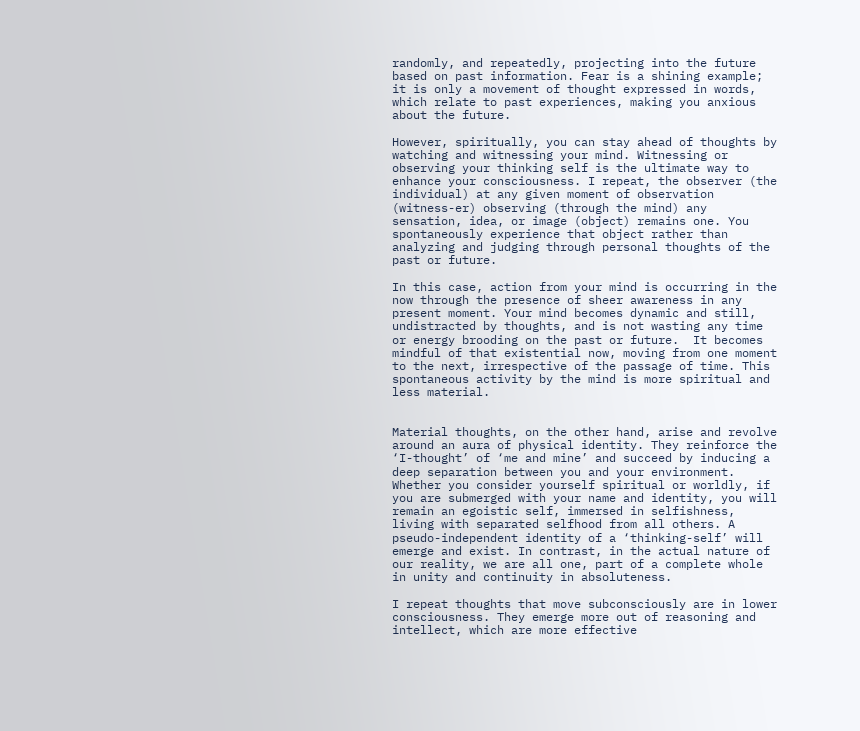randomly, and repeatedly, projecting into the future based on past information. Fear is a shining example; it is only a movement of thought expressed in words, which relate to past experiences, making you anxious about the future.

However, spiritually, you can stay ahead of thoughts by watching and witnessing your mind. Witnessing or observing your thinking self is the ultimate way to enhance your consciousness. I repeat, the observer (the individual) at any given moment of observation (witness-er) observing (through the mind) any sensation, idea, or image (object) remains one. You spontaneously experience that object rather than analyzing and judging through personal thoughts of the past or future.

In this case, action from your mind is occurring in the now through the presence of sheer awareness in any present moment. Your mind becomes dynamic and still, undistracted by thoughts, and is not wasting any time or energy brooding on the past or future.  It becomes mindful of that existential now, moving from one moment to the next, irrespective of the passage of time. This spontaneous activity by the mind is more spiritual and less material.


Material thoughts, on the other hand, arise and revolve around an aura of physical identity. They reinforce the ‘I-thought’ of ‘me and mine’ and succeed by inducing a deep separation between you and your environment. Whether you consider yourself spiritual or worldly, if you are submerged with your name and identity, you will remain an egoistic self, immersed in selfishness, living with separated selfhood from all others. A pseudo-independent identity of a ‘thinking-self’ will emerge and exist. In contrast, in the actual nature of our reality, we are all one, part of a complete whole in unity and continuity in absoluteness.

I repeat thoughts that move subconsciously are in lower consciousness. They emerge more out of reasoning and intellect, which are more effective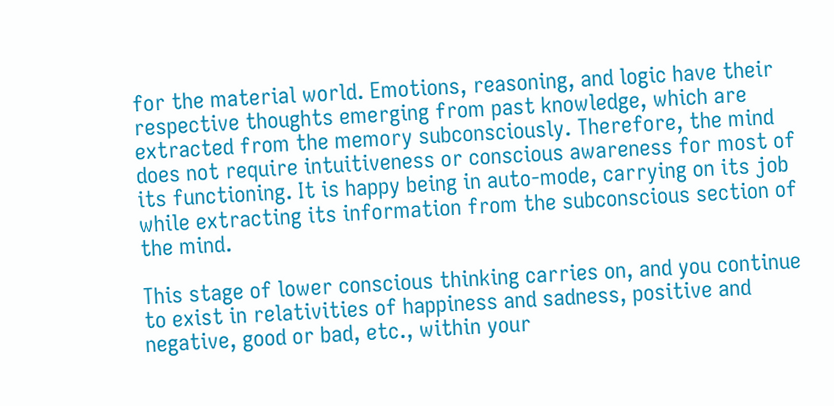for the material world. Emotions, reasoning, and logic have their respective thoughts emerging from past knowledge, which are extracted from the memory subconsciously. Therefore, the mind does not require intuitiveness or conscious awareness for most of its functioning. It is happy being in auto-mode, carrying on its job while extracting its information from the subconscious section of the mind.

This stage of lower conscious thinking carries on, and you continue to exist in relativities of happiness and sadness, positive and negative, good or bad, etc., within your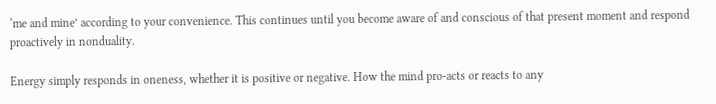‘me and mine’ according to your convenience. This continues until you become aware of and conscious of that present moment and respond proactively in nonduality.

Energy simply responds in oneness, whether it is positive or negative. How the mind pro-acts or reacts to any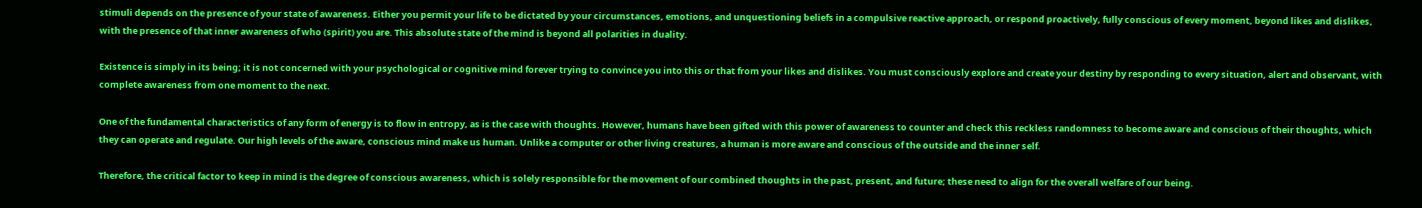stimuli depends on the presence of your state of awareness. Either you permit your life to be dictated by your circumstances, emotions, and unquestioning beliefs in a compulsive reactive approach, or respond proactively, fully conscious of every moment, beyond likes and dislikes, with the presence of that inner awareness of who (spirit) you are. This absolute state of the mind is beyond all polarities in duality.

Existence is simply in its being; it is not concerned with your psychological or cognitive mind forever trying to convince you into this or that from your likes and dislikes. You must consciously explore and create your destiny by responding to every situation, alert and observant, with complete awareness from one moment to the next.

One of the fundamental characteristics of any form of energy is to flow in entropy, as is the case with thoughts. However, humans have been gifted with this power of awareness to counter and check this reckless randomness to become aware and conscious of their thoughts, which they can operate and regulate. Our high levels of the aware, conscious mind make us human. Unlike a computer or other living creatures, a human is more aware and conscious of the outside and the inner self.

Therefore, the critical factor to keep in mind is the degree of conscious awareness, which is solely responsible for the movement of our combined thoughts in the past, present, and future; these need to align for the overall welfare of our being.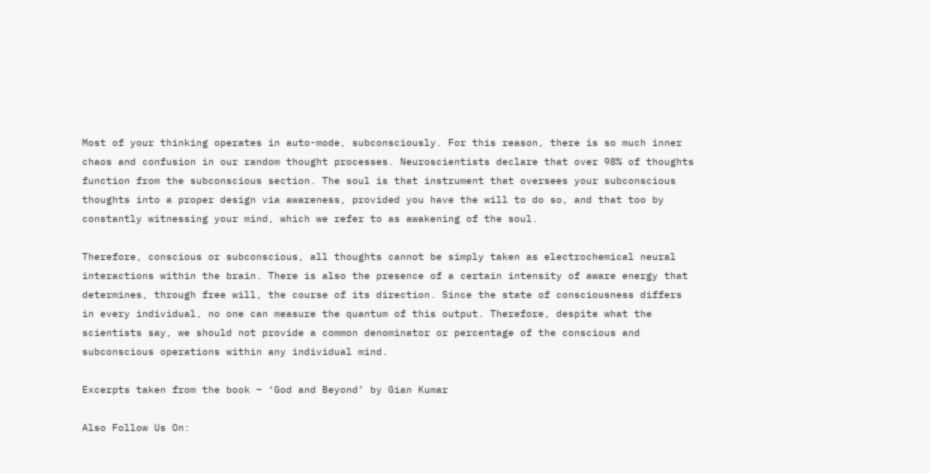Most of your thinking operates in auto-mode, subconsciously. For this reason, there is so much inner chaos and confusion in our random thought processes. Neuroscientists declare that over 98% of thoughts function from the subconscious section. The soul is that instrument that oversees your subconscious thoughts into a proper design via awareness, provided you have the will to do so, and that too by constantly witnessing your mind, which we refer to as awakening of the soul.

Therefore, conscious or subconscious, all thoughts cannot be simply taken as electrochemical neural interactions within the brain. There is also the presence of a certain intensity of aware energy that determines, through free will, the course of its direction. Since the state of consciousness differs in every individual, no one can measure the quantum of this output. Therefore, despite what the scientists say, we should not provide a common denominator or percentage of the conscious and subconscious operations within any individual mind.

Excerpts taken from the book – ‘God and Beyond’ by Gian Kumar

Also Follow Us On: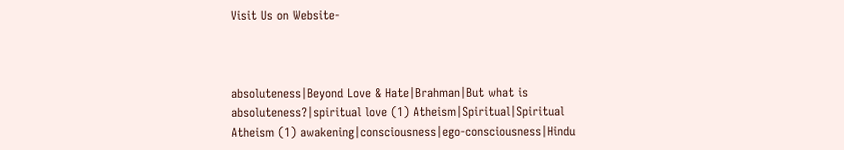Visit Us on Website-



absoluteness|Beyond Love & Hate|Brahman|But what is absoluteness?|spiritual love (1) Atheism|Spiritual|Spiritual Atheism (1) awakening|consciousness|ego-consciousness|Hindu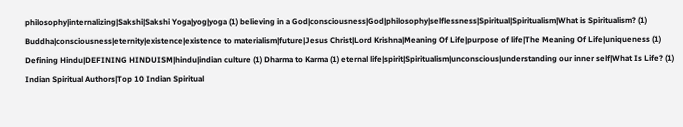philosophy|internalizing|Sakshi|Sakshi Yoga|yog|yoga (1) believing in a God|consciousness|God|philosophy|selflessness|Spiritual|Spiritualism|What is Spiritualism? (1) Buddha|consciousness|eternity|existence|existence to materialism|future|Jesus Christ|Lord Krishna|Meaning Of Life|purpose of life|The Meaning Of Life|uniqueness (1) Defining Hindu|DEFINING HINDUISM|hindu|indian culture (1) Dharma to Karma (1) eternal life|spirit|Spiritualism|unconscious|understanding our inner self|What Is Life? (1) Indian Spiritual Authors|Top 10 Indian Spiritual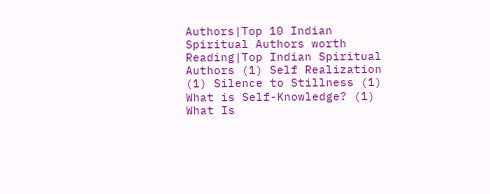Authors|Top 10 Indian Spiritual Authors worth Reading|Top Indian Spiritual Authors (1) Self Realization (1) Silence to Stillness (1) What is Self-Knowledge? (1) What Is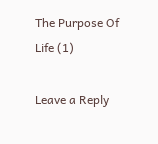The Purpose Of Life (1)

Leave a Reply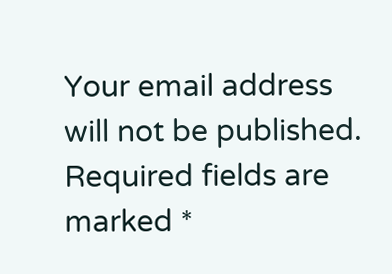Your email address will not be published. Required fields are marked *